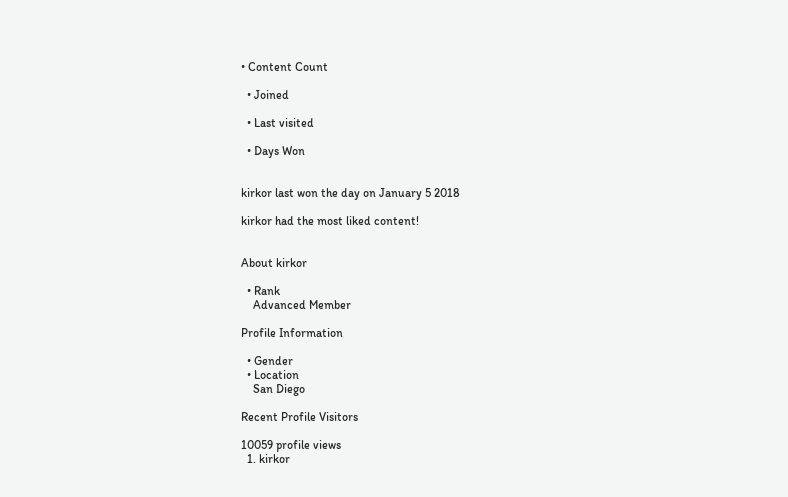• Content Count

  • Joined

  • Last visited

  • Days Won


kirkor last won the day on January 5 2018

kirkor had the most liked content!


About kirkor

  • Rank
    Advanced Member

Profile Information

  • Gender
  • Location
    San Diego

Recent Profile Visitors

10059 profile views
  1. kirkor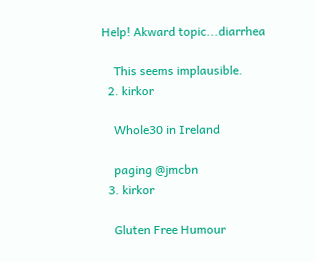Help! Akward topic...diarrhea

    This seems implausible.
  2. kirkor

    Whole30 in Ireland

    paging @jmcbn
  3. kirkor

    Gluten Free Humour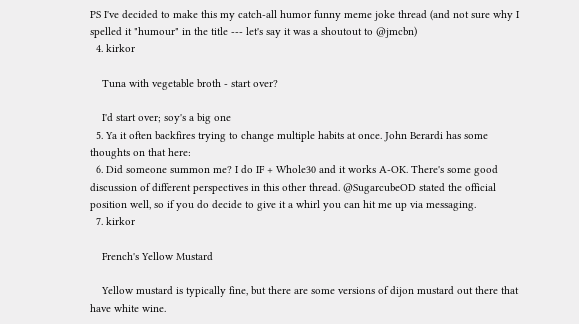PS I've decided to make this my catch-all humor funny meme joke thread (and not sure why I spelled it "humour" in the title --- let's say it was a shoutout to @jmcbn)
  4. kirkor

    Tuna with vegetable broth - start over?

    I'd start over; soy's a big one
  5. Ya it often backfires trying to change multiple habits at once. John Berardi has some thoughts on that here:
  6. Did someone summon me? I do IF + Whole30 and it works A-OK. There's some good discussion of different perspectives in this other thread. @SugarcubeOD stated the official position well, so if you do decide to give it a whirl you can hit me up via messaging.
  7. kirkor

    French's Yellow Mustard

    Yellow mustard is typically fine, but there are some versions of dijon mustard out there that have white wine.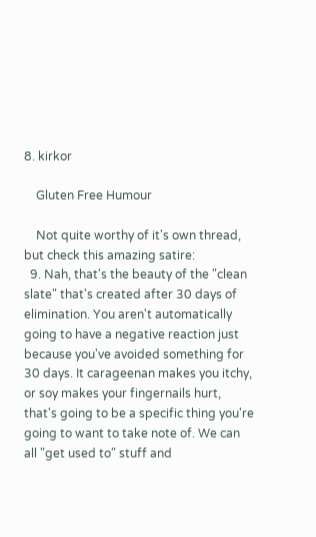8. kirkor

    Gluten Free Humour

    Not quite worthy of it's own thread, but check this amazing satire:
  9. Nah, that's the beauty of the "clean slate" that's created after 30 days of elimination. You aren't automatically going to have a negative reaction just because you've avoided something for 30 days. It carageenan makes you itchy, or soy makes your fingernails hurt, that's going to be a specific thing you're going to want to take note of. We can all "get used to" stuff and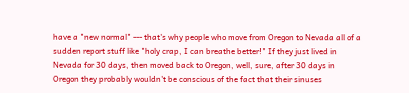have a "new normal" --- that's why people who move from Oregon to Nevada all of a sudden report stuff like "holy crap, I can breathe better!" If they just lived in Nevada for 30 days, then moved back to Oregon, well, sure, after 30 days in Oregon they probably wouldn't be conscious of the fact that their sinuses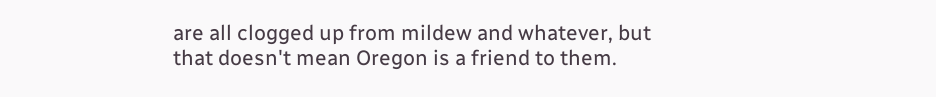are all clogged up from mildew and whatever, but that doesn't mean Oregon is a friend to them.